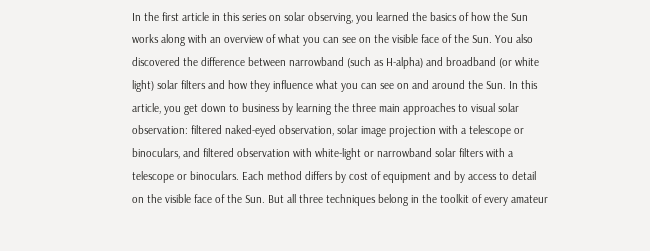In the first article in this series on solar observing, you learned the basics of how the Sun works along with an overview of what you can see on the visible face of the Sun. You also discovered the difference between narrowband (such as H-alpha) and broadband (or white light) solar filters and how they influence what you can see on and around the Sun. In this article, you get down to business by learning the three main approaches to visual solar observation: filtered naked-eyed observation, solar image projection with a telescope or binoculars, and filtered observation with white-light or narrowband solar filters with a telescope or binoculars. Each method differs by cost of equipment and by access to detail on the visible face of the Sun. But all three techniques belong in the toolkit of every amateur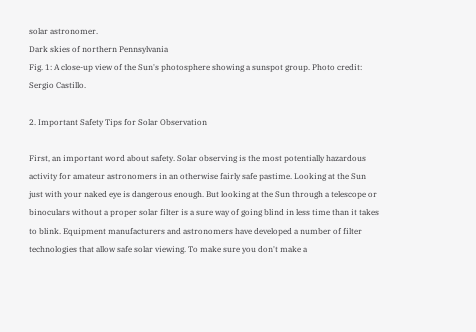solar astronomer.
Dark skies of northern Pennsylvania
Fig. 1: A close-up view of the Sun's photosphere showing a sunspot group. Photo credit: Sergio Castillo.

2. Important Safety Tips for Solar Observation

First, an important word about safety. Solar observing is the most potentially hazardous activity for amateur astronomers in an otherwise fairly safe pastime. Looking at the Sun just with your naked eye is dangerous enough. But looking at the Sun through a telescope or binoculars without a proper solar filter is a sure way of going blind in less time than it takes to blink. Equipment manufacturers and astronomers have developed a number of filter technologies that allow safe solar viewing. To make sure you don't make a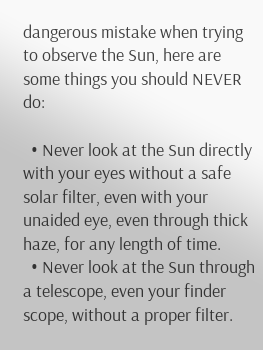dangerous mistake when trying to observe the Sun, here are some things you should NEVER do:

  • Never look at the Sun directly with your eyes without a safe solar filter, even with your unaided eye, even through thick haze, for any length of time.
  • Never look at the Sun through a telescope, even your finder scope, without a proper filter.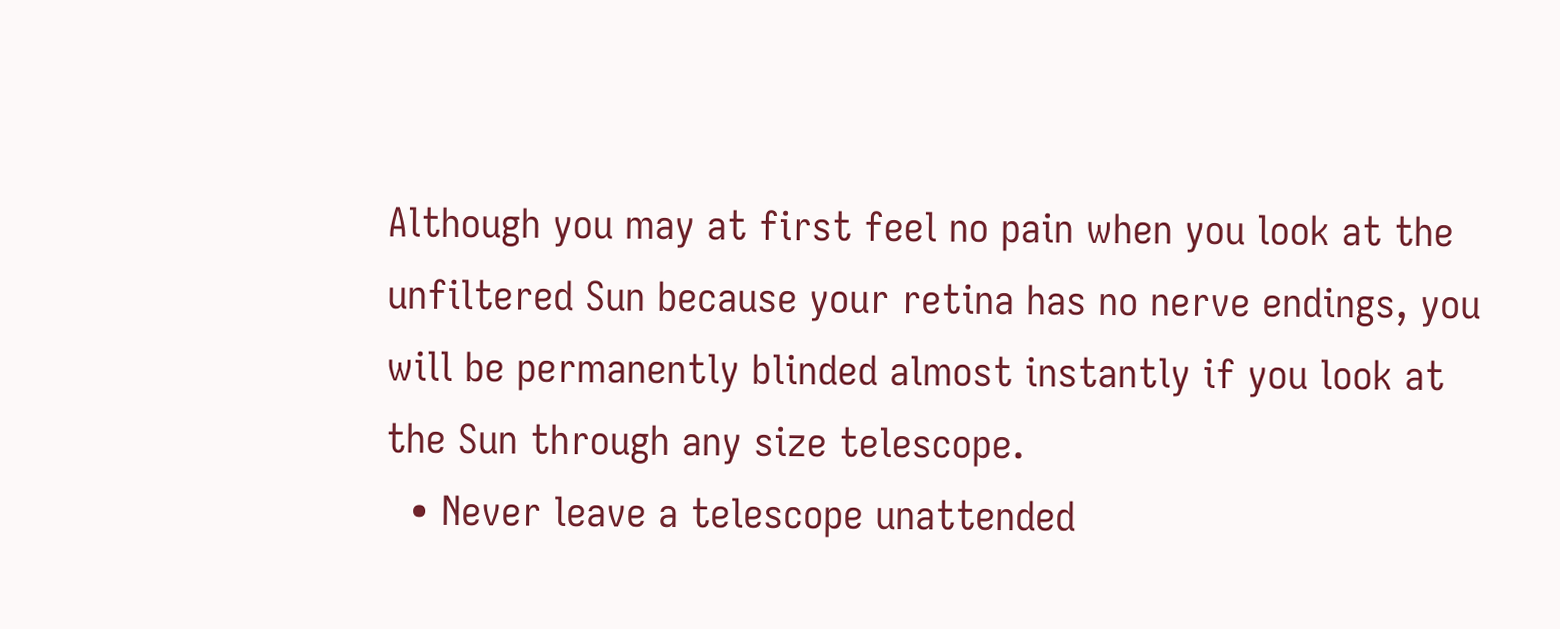Although you may at first feel no pain when you look at the unfiltered Sun because your retina has no nerve endings, you will be permanently blinded almost instantly if you look at the Sun through any size telescope.
  • Never leave a telescope unattended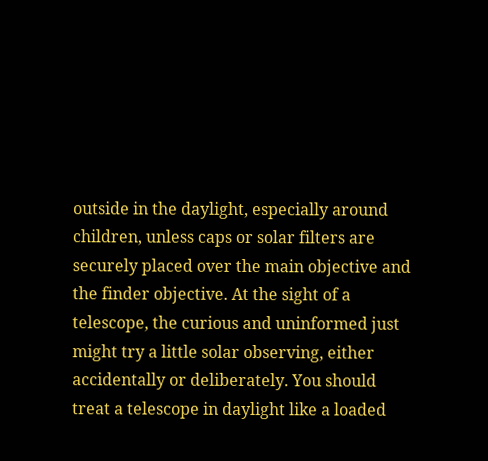outside in the daylight, especially around children, unless caps or solar filters are securely placed over the main objective and the finder objective. At the sight of a telescope, the curious and uninformed just might try a little solar observing, either accidentally or deliberately. You should treat a telescope in daylight like a loaded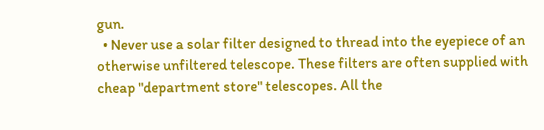gun.
  • Never use a solar filter designed to thread into the eyepiece of an otherwise unfiltered telescope. These filters are often supplied with cheap "department store" telescopes. All the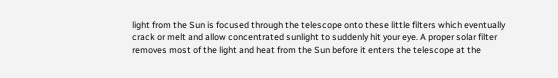light from the Sun is focused through the telescope onto these little filters which eventually crack or melt and allow concentrated sunlight to suddenly hit your eye. A proper solar filter removes most of the light and heat from the Sun before it enters the telescope at the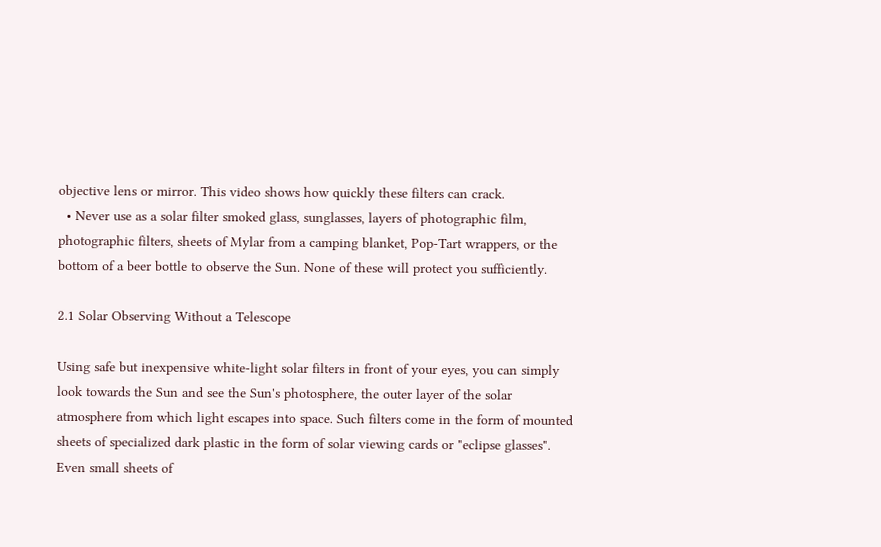objective lens or mirror. This video shows how quickly these filters can crack.
  • Never use as a solar filter smoked glass, sunglasses, layers of photographic film, photographic filters, sheets of Mylar from a camping blanket, Pop-Tart wrappers, or the bottom of a beer bottle to observe the Sun. None of these will protect you sufficiently.

2.1 Solar Observing Without a Telescope

Using safe but inexpensive white-light solar filters in front of your eyes, you can simply look towards the Sun and see the Sun's photosphere, the outer layer of the solar atmosphere from which light escapes into space. Such filters come in the form of mounted sheets of specialized dark plastic in the form of solar viewing cards or "eclipse glasses". Even small sheets of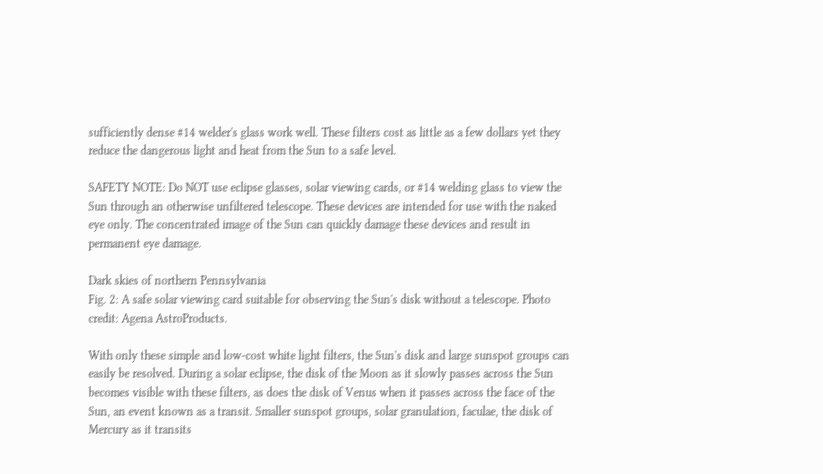sufficiently dense #14 welder's glass work well. These filters cost as little as a few dollars yet they reduce the dangerous light and heat from the Sun to a safe level.

SAFETY NOTE: Do NOT use eclipse glasses, solar viewing cards, or #14 welding glass to view the Sun through an otherwise unfiltered telescope. These devices are intended for use with the naked eye only. The concentrated image of the Sun can quickly damage these devices and result in permanent eye damage.

Dark skies of northern Pennsylvania
Fig. 2: A safe solar viewing card suitable for observing the Sun's disk without a telescope. Photo credit: Agena AstroProducts.

With only these simple and low-cost white light filters, the Sun's disk and large sunspot groups can easily be resolved. During a solar eclipse, the disk of the Moon as it slowly passes across the Sun becomes visible with these filters, as does the disk of Venus when it passes across the face of the Sun, an event known as a transit. Smaller sunspot groups, solar granulation, faculae, the disk of Mercury as it transits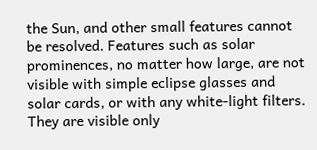the Sun, and other small features cannot be resolved. Features such as solar prominences, no matter how large, are not visible with simple eclipse glasses and solar cards, or with any white-light filters. They are visible only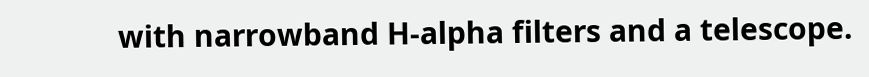with narrowband H-alpha filters and a telescope.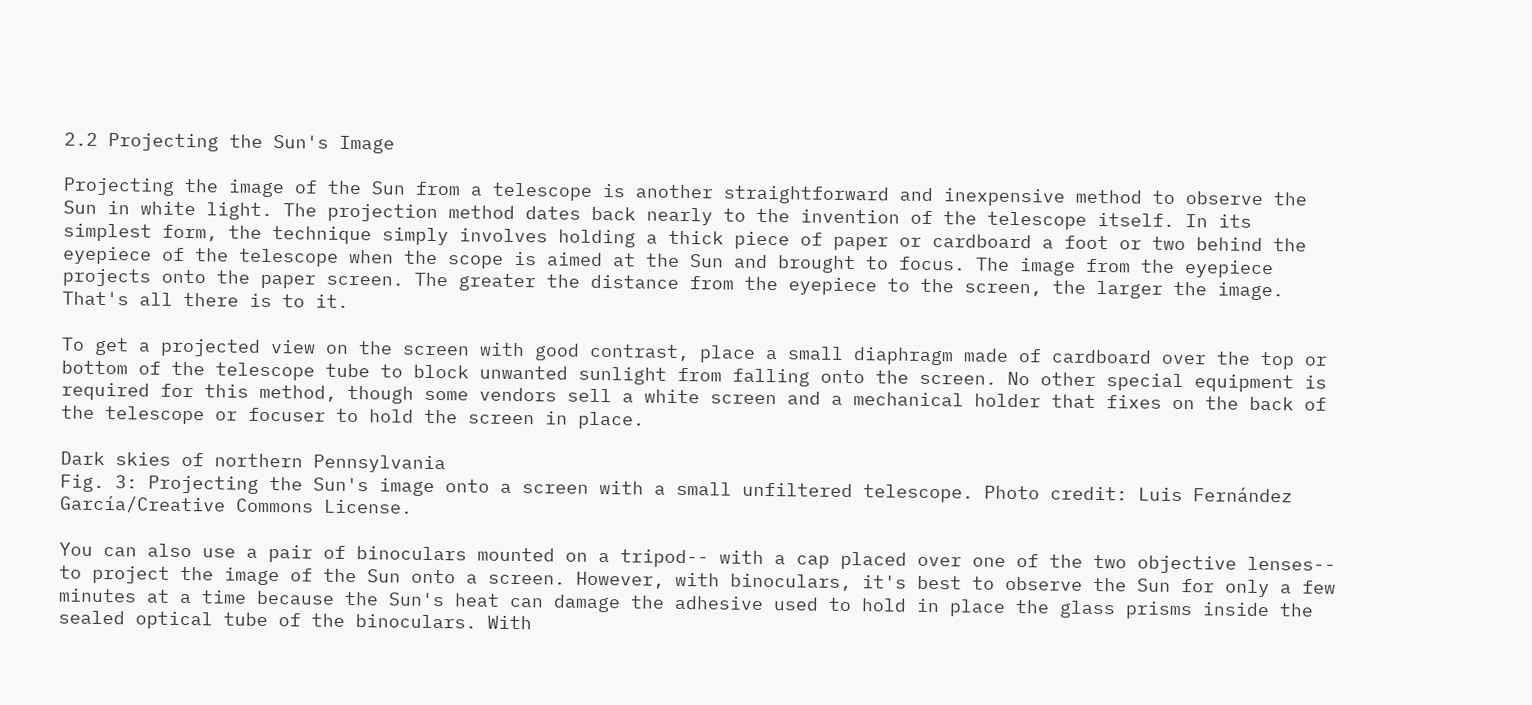2.2 Projecting the Sun's Image

Projecting the image of the Sun from a telescope is another straightforward and inexpensive method to observe the Sun in white light. The projection method dates back nearly to the invention of the telescope itself. In its simplest form, the technique simply involves holding a thick piece of paper or cardboard a foot or two behind the eyepiece of the telescope when the scope is aimed at the Sun and brought to focus. The image from the eyepiece projects onto the paper screen. The greater the distance from the eyepiece to the screen, the larger the image. That's all there is to it.

To get a projected view on the screen with good contrast, place a small diaphragm made of cardboard over the top or bottom of the telescope tube to block unwanted sunlight from falling onto the screen. No other special equipment is required for this method, though some vendors sell a white screen and a mechanical holder that fixes on the back of the telescope or focuser to hold the screen in place.

Dark skies of northern Pennsylvania
Fig. 3: Projecting the Sun's image onto a screen with a small unfiltered telescope. Photo credit: Luis Fernández García/Creative Commons License.

You can also use a pair of binoculars mounted on a tripod-- with a cap placed over one of the two objective lenses-- to project the image of the Sun onto a screen. However, with binoculars, it's best to observe the Sun for only a few minutes at a time because the Sun's heat can damage the adhesive used to hold in place the glass prisms inside the sealed optical tube of the binoculars. With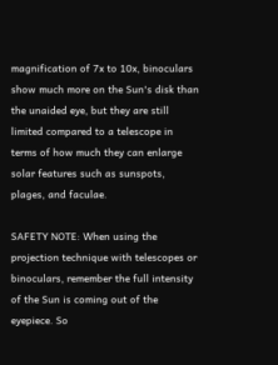magnification of 7x to 10x, binoculars show much more on the Sun's disk than the unaided eye, but they are still limited compared to a telescope in terms of how much they can enlarge solar features such as sunspots, plages, and faculae.

SAFETY NOTE: When using the projection technique with telescopes or binoculars, remember the full intensity of the Sun is coming out of the eyepiece. So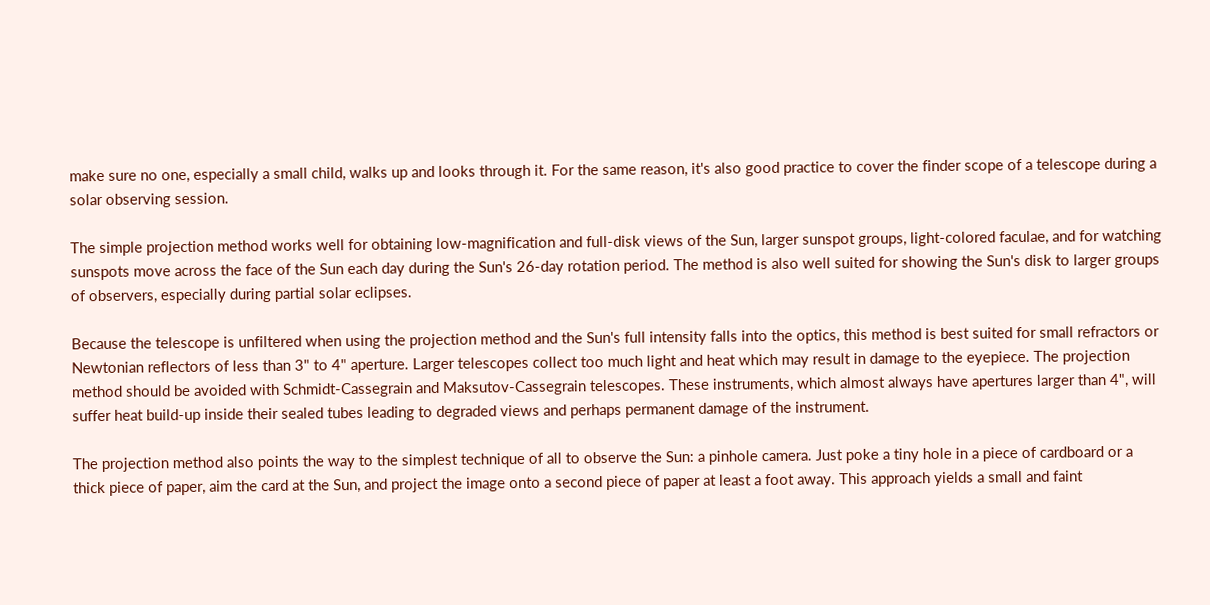make sure no one, especially a small child, walks up and looks through it. For the same reason, it's also good practice to cover the finder scope of a telescope during a solar observing session.

The simple projection method works well for obtaining low-magnification and full-disk views of the Sun, larger sunspot groups, light-colored faculae, and for watching sunspots move across the face of the Sun each day during the Sun's 26-day rotation period. The method is also well suited for showing the Sun's disk to larger groups of observers, especially during partial solar eclipses.

Because the telescope is unfiltered when using the projection method and the Sun's full intensity falls into the optics, this method is best suited for small refractors or Newtonian reflectors of less than 3" to 4" aperture. Larger telescopes collect too much light and heat which may result in damage to the eyepiece. The projection method should be avoided with Schmidt-Cassegrain and Maksutov-Cassegrain telescopes. These instruments, which almost always have apertures larger than 4", will suffer heat build-up inside their sealed tubes leading to degraded views and perhaps permanent damage of the instrument.

The projection method also points the way to the simplest technique of all to observe the Sun: a pinhole camera. Just poke a tiny hole in a piece of cardboard or a thick piece of paper, aim the card at the Sun, and project the image onto a second piece of paper at least a foot away. This approach yields a small and faint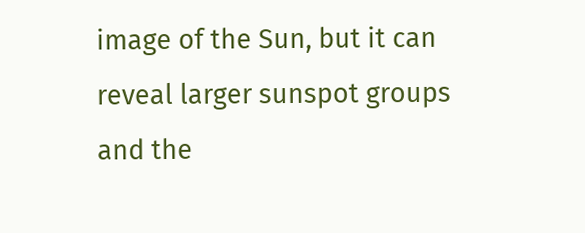image of the Sun, but it can reveal larger sunspot groups and the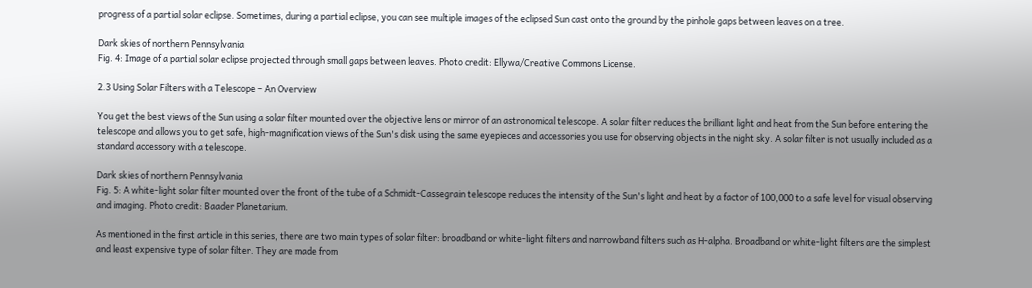progress of a partial solar eclipse. Sometimes, during a partial eclipse, you can see multiple images of the eclipsed Sun cast onto the ground by the pinhole gaps between leaves on a tree.

Dark skies of northern Pennsylvania
Fig. 4: Image of a partial solar eclipse projected through small gaps between leaves. Photo credit: Ellywa/Creative Commons License.

2.3 Using Solar Filters with a Telescope – An Overview

You get the best views of the Sun using a solar filter mounted over the objective lens or mirror of an astronomical telescope. A solar filter reduces the brilliant light and heat from the Sun before entering the telescope and allows you to get safe, high-magnification views of the Sun's disk using the same eyepieces and accessories you use for observing objects in the night sky. A solar filter is not usually included as a standard accessory with a telescope.

Dark skies of northern Pennsylvania
Fig. 5: A white-light solar filter mounted over the front of the tube of a Schmidt-Cassegrain telescope reduces the intensity of the Sun's light and heat by a factor of 100,000 to a safe level for visual observing and imaging. Photo credit: Baader Planetarium.

As mentioned in the first article in this series, there are two main types of solar filter: broadband or white-light filters and narrowband filters such as H-alpha. Broadband or white-light filters are the simplest and least expensive type of solar filter. They are made from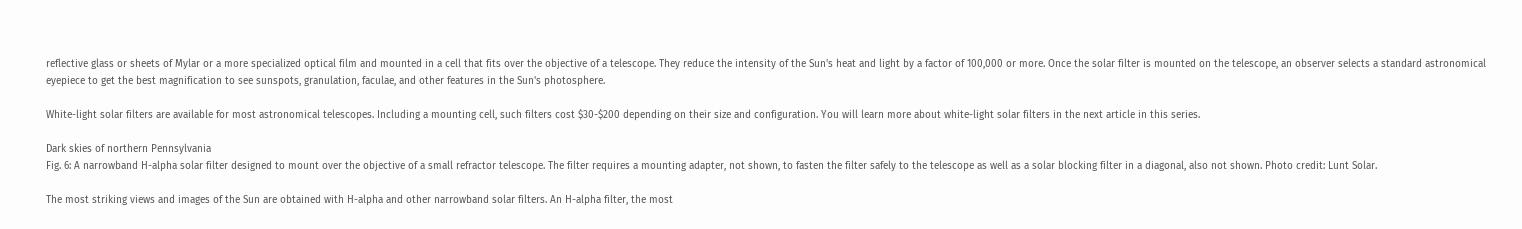reflective glass or sheets of Mylar or a more specialized optical film and mounted in a cell that fits over the objective of a telescope. They reduce the intensity of the Sun's heat and light by a factor of 100,000 or more. Once the solar filter is mounted on the telescope, an observer selects a standard astronomical eyepiece to get the best magnification to see sunspots, granulation, faculae, and other features in the Sun's photosphere.

White-light solar filters are available for most astronomical telescopes. Including a mounting cell, such filters cost $30-$200 depending on their size and configuration. You will learn more about white-light solar filters in the next article in this series.

Dark skies of northern Pennsylvania
Fig. 6: A narrowband H-alpha solar filter designed to mount over the objective of a small refractor telescope. The filter requires a mounting adapter, not shown, to fasten the filter safely to the telescope as well as a solar blocking filter in a diagonal, also not shown. Photo credit: Lunt Solar.

The most striking views and images of the Sun are obtained with H-alpha and other narrowband solar filters. An H-alpha filter, the most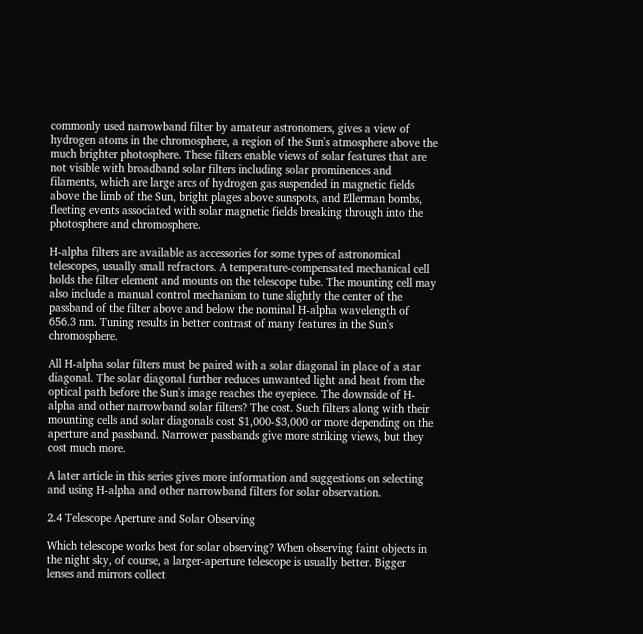commonly used narrowband filter by amateur astronomers, gives a view of hydrogen atoms in the chromosphere, a region of the Sun's atmosphere above the much brighter photosphere. These filters enable views of solar features that are not visible with broadband solar filters including solar prominences and filaments, which are large arcs of hydrogen gas suspended in magnetic fields above the limb of the Sun, bright plages above sunspots, and Ellerman bombs, fleeting events associated with solar magnetic fields breaking through into the photosphere and chromosphere.

H-alpha filters are available as accessories for some types of astronomical telescopes, usually small refractors. A temperature-compensated mechanical cell holds the filter element and mounts on the telescope tube. The mounting cell may also include a manual control mechanism to tune slightly the center of the passband of the filter above and below the nominal H-alpha wavelength of 656.3 nm. Tuning results in better contrast of many features in the Sun's chromosphere.

All H-alpha solar filters must be paired with a solar diagonal in place of a star diagonal. The solar diagonal further reduces unwanted light and heat from the optical path before the Sun's image reaches the eyepiece. The downside of H-alpha and other narrowband solar filters? The cost. Such filters along with their mounting cells and solar diagonals cost $1,000-$3,000 or more depending on the aperture and passband. Narrower passbands give more striking views, but they cost much more.

A later article in this series gives more information and suggestions on selecting and using H-alpha and other narrowband filters for solar observation.

2.4 Telescope Aperture and Solar Observing

Which telescope works best for solar observing? When observing faint objects in the night sky, of course, a larger-aperture telescope is usually better. Bigger lenses and mirrors collect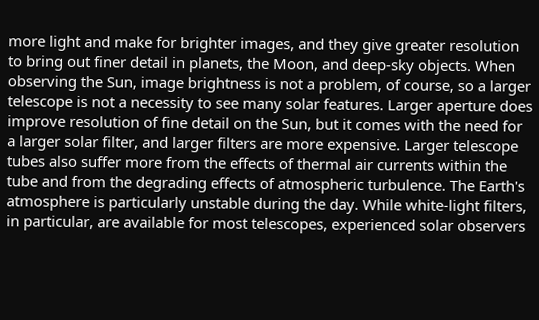more light and make for brighter images, and they give greater resolution to bring out finer detail in planets, the Moon, and deep-sky objects. When observing the Sun, image brightness is not a problem, of course, so a larger telescope is not a necessity to see many solar features. Larger aperture does improve resolution of fine detail on the Sun, but it comes with the need for a larger solar filter, and larger filters are more expensive. Larger telescope tubes also suffer more from the effects of thermal air currents within the tube and from the degrading effects of atmospheric turbulence. The Earth's atmosphere is particularly unstable during the day. While white-light filters, in particular, are available for most telescopes, experienced solar observers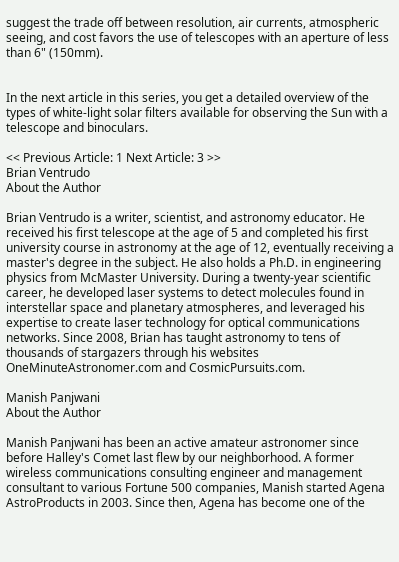suggest the trade off between resolution, air currents, atmospheric seeing, and cost favors the use of telescopes with an aperture of less than 6" (150mm).


In the next article in this series, you get a detailed overview of the types of white-light solar filters available for observing the Sun with a telescope and binoculars.

<< Previous Article: 1 Next Article: 3 >>
Brian Ventrudo
About the Author

Brian Ventrudo is a writer, scientist, and astronomy educator. He received his first telescope at the age of 5 and completed his first university course in astronomy at the age of 12, eventually receiving a master's degree in the subject. He also holds a Ph.D. in engineering physics from McMaster University. During a twenty-year scientific career, he developed laser systems to detect molecules found in interstellar space and planetary atmospheres, and leveraged his expertise to create laser technology for optical communications networks. Since 2008, Brian has taught astronomy to tens of thousands of stargazers through his websites OneMinuteAstronomer.com and CosmicPursuits.com.

Manish Panjwani
About the Author

Manish Panjwani has been an active amateur astronomer since before Halley's Comet last flew by our neighborhood. A former wireless communications consulting engineer and management consultant to various Fortune 500 companies, Manish started Agena AstroProducts in 2003. Since then, Agena has become one of the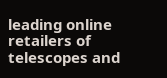leading online retailers of telescopes and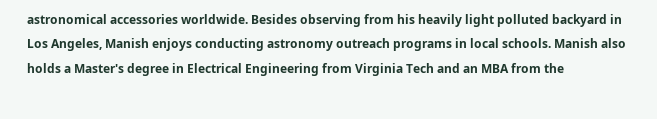astronomical accessories worldwide. Besides observing from his heavily light polluted backyard in Los Angeles, Manish enjoys conducting astronomy outreach programs in local schools. Manish also holds a Master's degree in Electrical Engineering from Virginia Tech and an MBA from the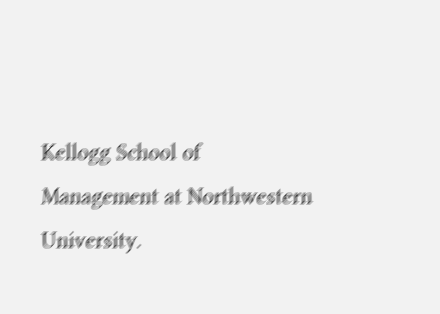Kellogg School of Management at Northwestern University.